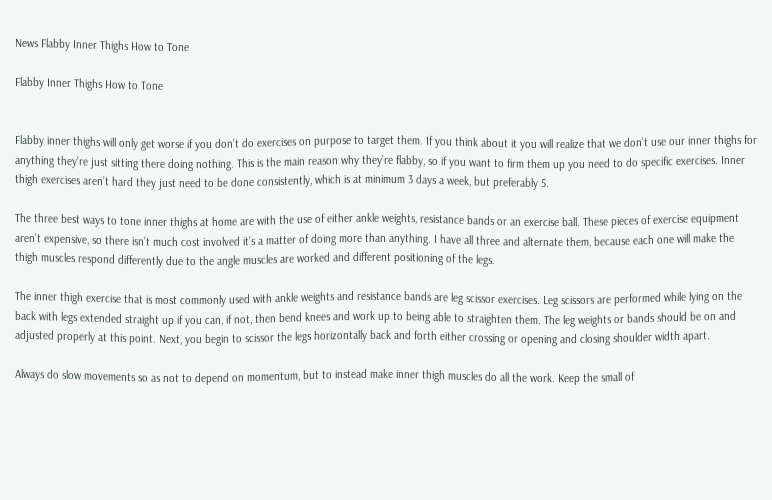News Flabby Inner Thighs How to Tone

Flabby Inner Thighs How to Tone


Flabby inner thighs will only get worse if you don’t do exercises on purpose to target them. If you think about it you will realize that we don’t use our inner thighs for anything they’re just sitting there doing nothing. This is the main reason why they’re flabby, so if you want to firm them up you need to do specific exercises. Inner thigh exercises aren’t hard they just need to be done consistently, which is at minimum 3 days a week, but preferably 5.

The three best ways to tone inner thighs at home are with the use of either ankle weights, resistance bands or an exercise ball. These pieces of exercise equipment aren’t expensive, so there isn’t much cost involved it’s a matter of doing more than anything. I have all three and alternate them, because each one will make the thigh muscles respond differently due to the angle muscles are worked and different positioning of the legs.

The inner thigh exercise that is most commonly used with ankle weights and resistance bands are leg scissor exercises. Leg scissors are performed while lying on the back with legs extended straight up if you can, if not, then bend knees and work up to being able to straighten them. The leg weights or bands should be on and adjusted properly at this point. Next, you begin to scissor the legs horizontally back and forth either crossing or opening and closing shoulder width apart.

Always do slow movements so as not to depend on momentum, but to instead make inner thigh muscles do all the work. Keep the small of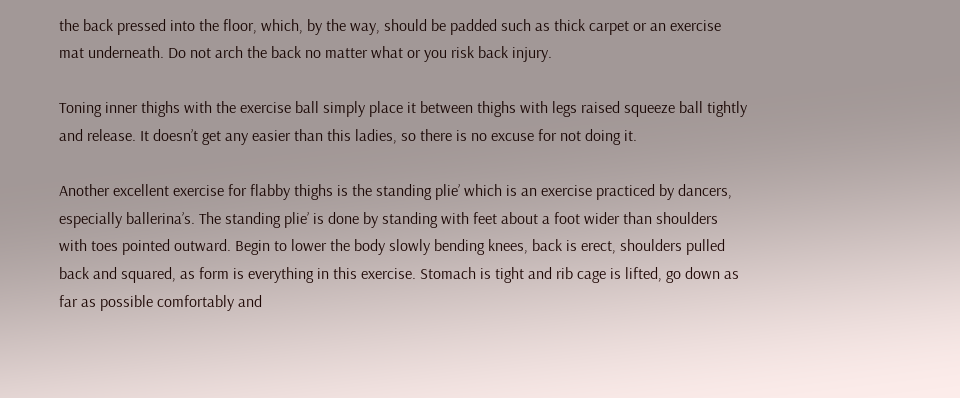the back pressed into the floor, which, by the way, should be padded such as thick carpet or an exercise mat underneath. Do not arch the back no matter what or you risk back injury.

Toning inner thighs with the exercise ball simply place it between thighs with legs raised squeeze ball tightly and release. It doesn’t get any easier than this ladies, so there is no excuse for not doing it.

Another excellent exercise for flabby thighs is the standing plie’ which is an exercise practiced by dancers, especially ballerina’s. The standing plie’ is done by standing with feet about a foot wider than shoulders with toes pointed outward. Begin to lower the body slowly bending knees, back is erect, shoulders pulled back and squared, as form is everything in this exercise. Stomach is tight and rib cage is lifted, go down as far as possible comfortably and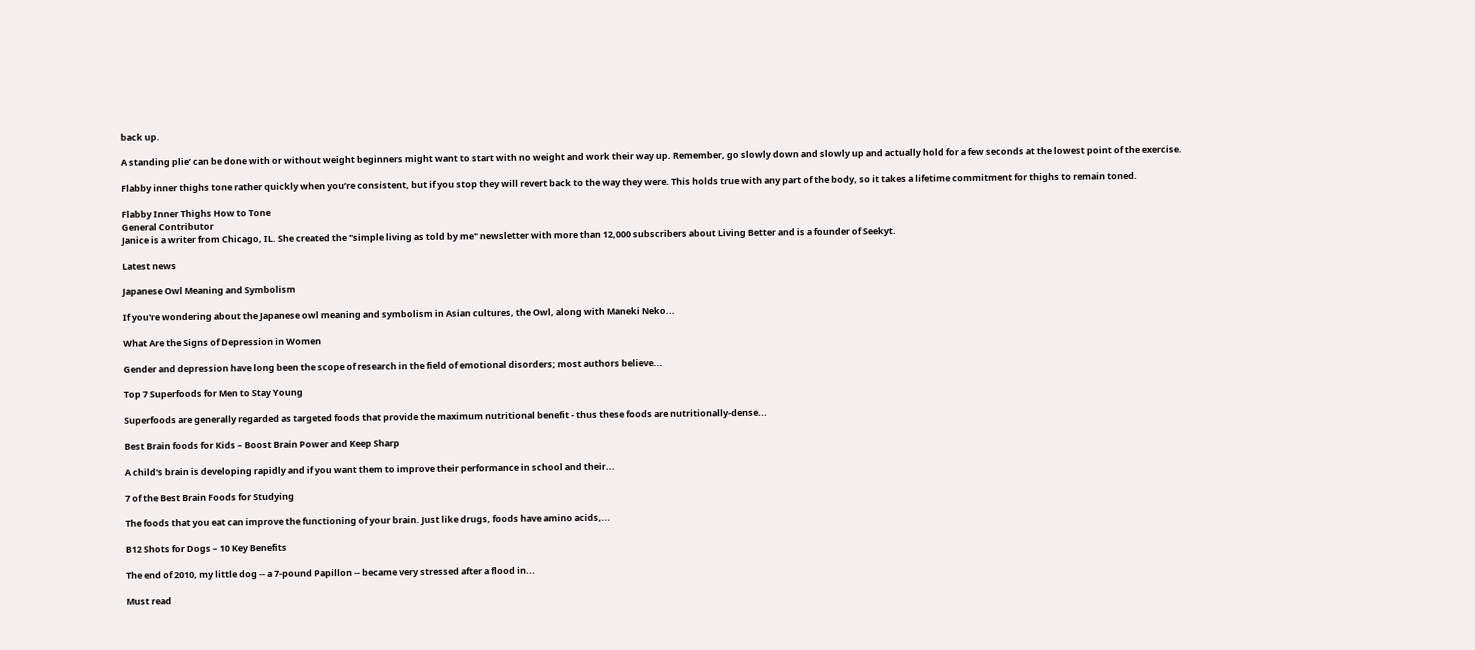back up.

A standing plie’ can be done with or without weight beginners might want to start with no weight and work their way up. Remember, go slowly down and slowly up and actually hold for a few seconds at the lowest point of the exercise.

Flabby inner thighs tone rather quickly when you’re consistent, but if you stop they will revert back to the way they were. This holds true with any part of the body, so it takes a lifetime commitment for thighs to remain toned.

Flabby Inner Thighs How to Tone
General Contributor
Janice is a writer from Chicago, IL. She created the "simple living as told by me" newsletter with more than 12,000 subscribers about Living Better and is a founder of Seekyt.

Latest news

Japanese Owl Meaning and Symbolism

If you're wondering about the Japanese owl meaning and symbolism in Asian cultures, the Owl, along with Maneki Neko...

What Are the Signs of Depression in Women

Gender and depression have long been the scope of research in the field of emotional disorders; most authors believe...

Top 7 Superfoods for Men to Stay Young

Superfoods are generally regarded as targeted foods that provide the maximum nutritional benefit - thus these foods are nutritionally-dense...

Best Brain foods for Kids – Boost Brain Power and Keep Sharp

A child's brain is developing rapidly and if you want them to improve their performance in school and their...

7 of the Best Brain Foods for Studying

The foods that you eat can improve the functioning of your brain. Just like drugs, foods have amino acids,...

B12 Shots for Dogs – 10 Key Benefits

The end of 2010, my little dog -- a 7-pound Papillon -- became very stressed after a flood in...

Must read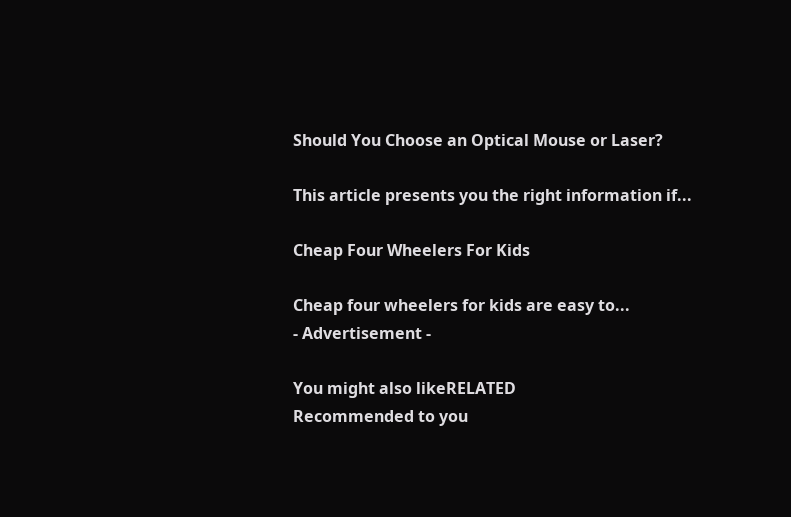Should You Choose an Optical Mouse or Laser?

This article presents you the right information if...

Cheap Four Wheelers For Kids

Cheap four wheelers for kids are easy to...
- Advertisement -

You might also likeRELATED
Recommended to you